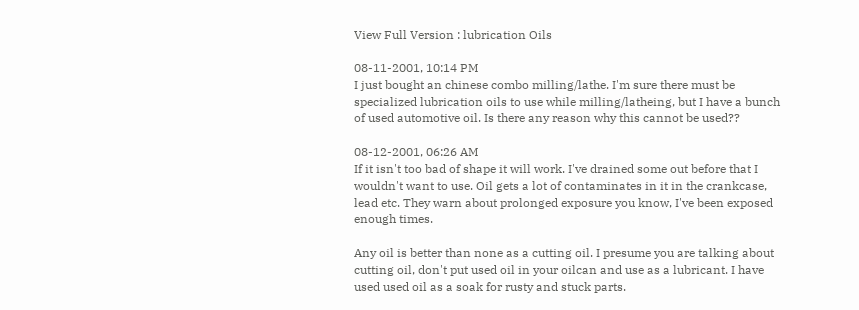View Full Version : lubrication Oils

08-11-2001, 10:14 PM
I just bought an chinese combo milling/lathe. I'm sure there must be specialized lubrication oils to use while milling/latheing, but I have a bunch of used automotive oil. Is there any reason why this cannot be used??

08-12-2001, 06:26 AM
If it isn't too bad of shape it will work. I've drained some out before that I wouldn't want to use. Oil gets a lot of contaminates in it in the crankcase, lead etc. They warn about prolonged exposure you know, I've been exposed enough times.

Any oil is better than none as a cutting oil. I presume you are talking about cutting oil, don't put used oil in your oilcan and use as a lubricant. I have used used oil as a soak for rusty and stuck parts.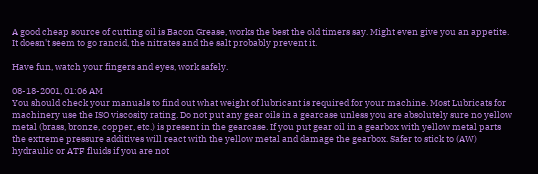A good cheap source of cutting oil is Bacon Grease, works the best the old timers say. Might even give you an appetite. It doesn't seem to go rancid, the nitrates and the salt probably prevent it.

Have fun, watch your fingers and eyes, work safely.

08-18-2001, 01:06 AM
You should check your manuals to find out what weight of lubricant is required for your machine. Most Lubricats for machinery use the ISO viscosity rating. Do not put any gear oils in a gearcase unless you are absolutely sure no yellow metal (brass, bronze, copper, etc.) is present in the gearcase. If you put gear oil in a gearbox with yellow metal parts the extreme pressure additives will react with the yellow metal and damage the gearbox. Safer to stick to (AW) hydraulic or ATF fluids if you are not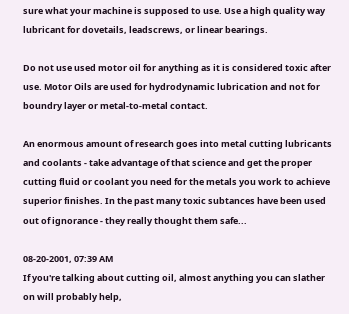sure what your machine is supposed to use. Use a high quality way lubricant for dovetails, leadscrews, or linear bearings.

Do not use used motor oil for anything as it is considered toxic after use. Motor Oils are used for hydrodynamic lubrication and not for boundry layer or metal-to-metal contact.

An enormous amount of research goes into metal cutting lubricants and coolants - take advantage of that science and get the proper cutting fluid or coolant you need for the metals you work to achieve superior finishes. In the past many toxic subtances have been used out of ignorance - they really thought them safe...

08-20-2001, 07:39 AM
If you're talking about cutting oil, almost anything you can slather on will probably help,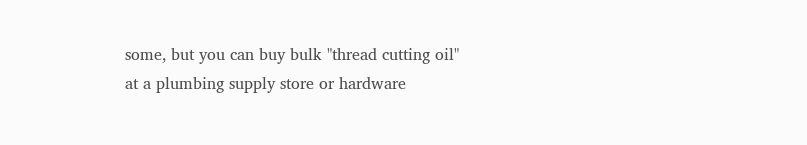some, but you can buy bulk "thread cutting oil" at a plumbing supply store or hardware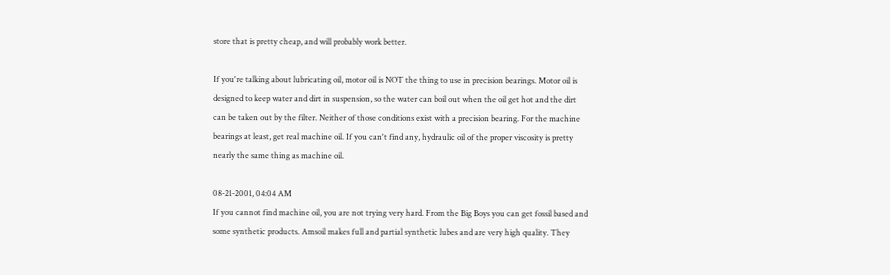store that is pretty cheap, and will probably work better.

If you're talking about lubricating oil, motor oil is NOT the thing to use in precision bearings. Motor oil is designed to keep water and dirt in suspension, so the water can boil out when the oil get hot and the dirt can be taken out by the filter. Neither of those conditions exist with a precision bearing. For the machine bearings at least, get real machine oil. If you can't find any, hydraulic oil of the proper viscosity is pretty nearly the same thing as machine oil.

08-21-2001, 04:04 AM
If you cannot find machine oil, you are not trying very hard. From the Big Boys you can get fossil based and some synthetic products. Amsoil makes full and partial synthetic lubes and are very high quality. They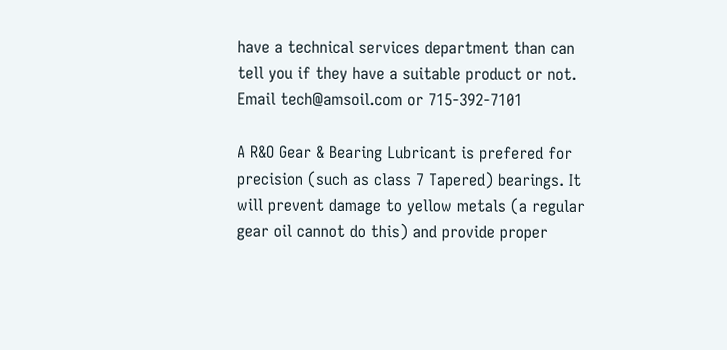have a technical services department than can tell you if they have a suitable product or not. Email tech@amsoil.com or 715-392-7101

A R&O Gear & Bearing Lubricant is prefered for precision (such as class 7 Tapered) bearings. It will prevent damage to yellow metals (a regular gear oil cannot do this) and provide proper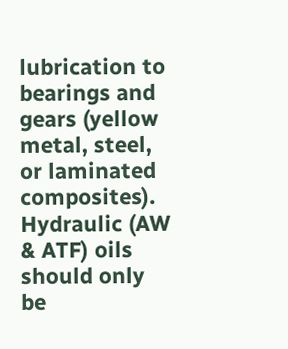lubrication to bearings and gears (yellow metal, steel, or laminated composites). Hydraulic (AW & ATF) oils should only be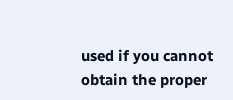used if you cannot obtain the proper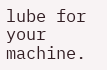lube for your machine.